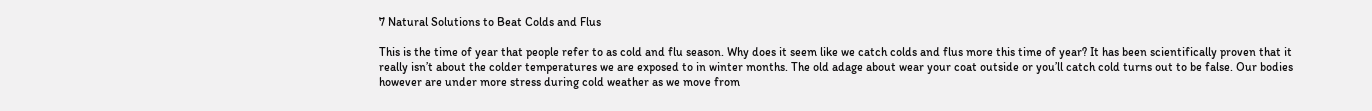7 Natural Solutions to Beat Colds and Flus

This is the time of year that people refer to as cold and flu season. Why does it seem like we catch colds and flus more this time of year? It has been scientifically proven that it really isn’t about the colder temperatures we are exposed to in winter months. The old adage about wear your coat outside or you’ll catch cold turns out to be false. Our bodies however are under more stress during cold weather as we move from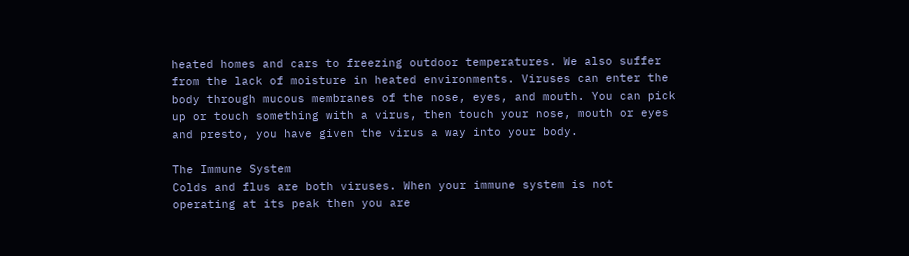heated homes and cars to freezing outdoor temperatures. We also suffer from the lack of moisture in heated environments. Viruses can enter the body through mucous membranes of the nose, eyes, and mouth. You can pick up or touch something with a virus, then touch your nose, mouth or eyes and presto, you have given the virus a way into your body.

The Immune System
Colds and flus are both viruses. When your immune system is not operating at its peak then you are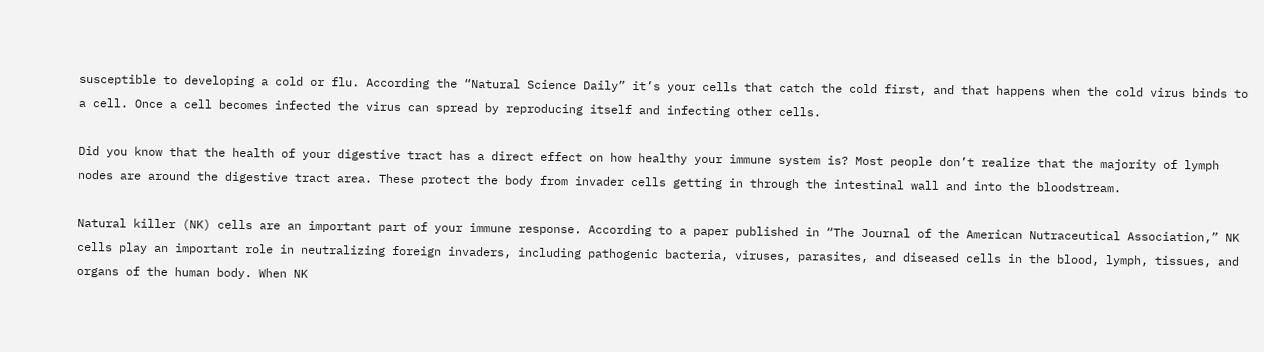susceptible to developing a cold or flu. According the “Natural Science Daily” it’s your cells that catch the cold first, and that happens when the cold virus binds to a cell. Once a cell becomes infected the virus can spread by reproducing itself and infecting other cells.

Did you know that the health of your digestive tract has a direct effect on how healthy your immune system is? Most people don’t realize that the majority of lymph nodes are around the digestive tract area. These protect the body from invader cells getting in through the intestinal wall and into the bloodstream.

Natural killer (NK) cells are an important part of your immune response. According to a paper published in “The Journal of the American Nutraceutical Association,” NK cells play an important role in neutralizing foreign invaders, including pathogenic bacteria, viruses, parasites, and diseased cells in the blood, lymph, tissues, and organs of the human body. When NK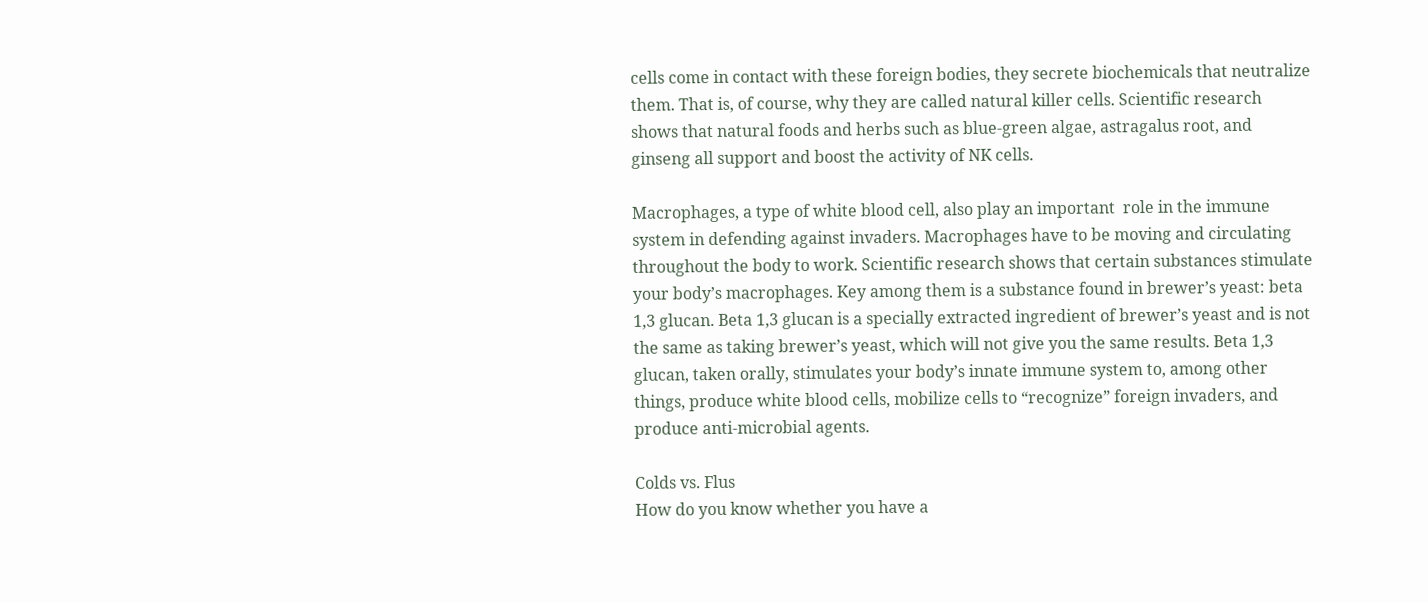cells come in contact with these foreign bodies, they secrete biochemicals that neutralize them. That is, of course, why they are called natural killer cells. Scientific research shows that natural foods and herbs such as blue-green algae, astragalus root, and ginseng all support and boost the activity of NK cells.

Macrophages, a type of white blood cell, also play an important  role in the immune system in defending against invaders. Macrophages have to be moving and circulating throughout the body to work. Scientific research shows that certain substances stimulate your body’s macrophages. Key among them is a substance found in brewer’s yeast: beta 1,3 glucan. Beta 1,3 glucan is a specially extracted ingredient of brewer’s yeast and is not the same as taking brewer’s yeast, which will not give you the same results. Beta 1,3 glucan, taken orally, stimulates your body’s innate immune system to, among other things, produce white blood cells, mobilize cells to “recognize” foreign invaders, and produce anti-microbial agents.

Colds vs. Flus
How do you know whether you have a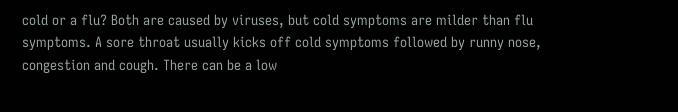cold or a flu? Both are caused by viruses, but cold symptoms are milder than flu symptoms. A sore throat usually kicks off cold symptoms followed by runny nose, congestion and cough. There can be a low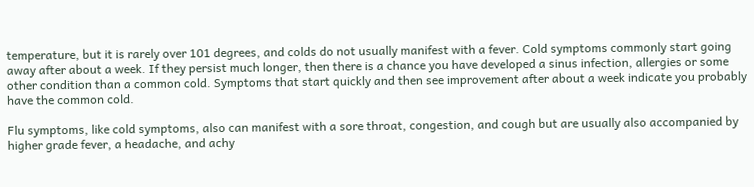temperature, but it is rarely over 101 degrees, and colds do not usually manifest with a fever. Cold symptoms commonly start going away after about a week. If they persist much longer, then there is a chance you have developed a sinus infection, allergies or some other condition than a common cold. Symptoms that start quickly and then see improvement after about a week indicate you probably have the common cold.

Flu symptoms, like cold symptoms, also can manifest with a sore throat, congestion, and cough but are usually also accompanied by higher grade fever, a headache, and achy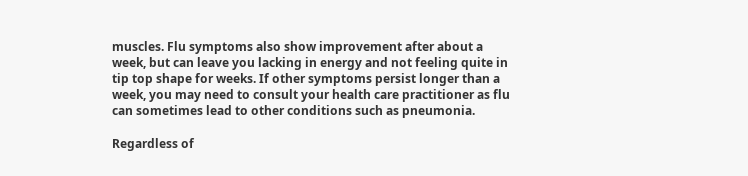muscles. Flu symptoms also show improvement after about a week, but can leave you lacking in energy and not feeling quite in tip top shape for weeks. If other symptoms persist longer than a week, you may need to consult your health care practitioner as flu can sometimes lead to other conditions such as pneumonia.

Regardless of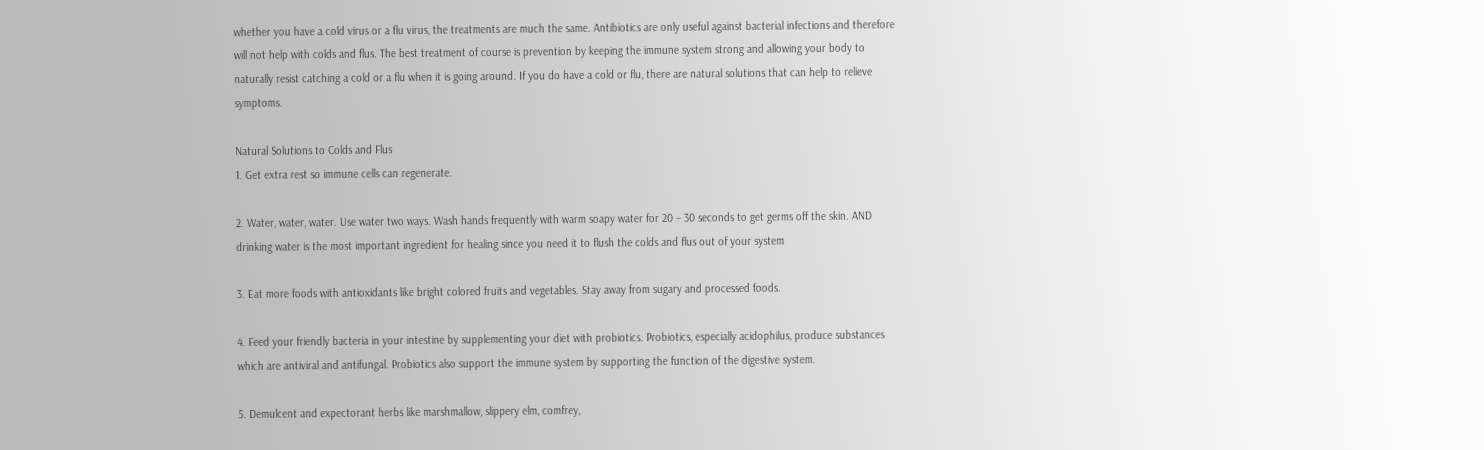whether you have a cold virus or a flu virus, the treatments are much the same. Antibiotics are only useful against bacterial infections and therefore will not help with colds and flus. The best treatment of course is prevention by keeping the immune system strong and allowing your body to naturally resist catching a cold or a flu when it is going around. If you do have a cold or flu, there are natural solutions that can help to relieve symptoms.

Natural Solutions to Colds and Flus
1. Get extra rest so immune cells can regenerate.

2. Water, water, water. Use water two ways. Wash hands frequently with warm soapy water for 20 – 30 seconds to get germs off the skin. AND drinking water is the most important ingredient for healing since you need it to flush the colds and flus out of your system

3. Eat more foods with antioxidants like bright colored fruits and vegetables. Stay away from sugary and processed foods.

4. Feed your friendly bacteria in your intestine by supplementing your diet with probiotics. Probiotics, especially acidophilus, produce substances which are antiviral and antifungal. Probiotics also support the immune system by supporting the function of the digestive system.

5. Demulcent and expectorant herbs like marshmallow, slippery elm, comfrey,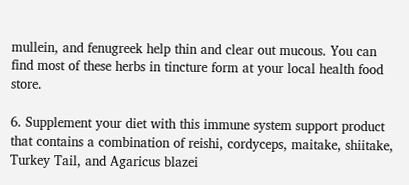mullein, and fenugreek help thin and clear out mucous. You can find most of these herbs in tincture form at your local health food store.

6. Supplement your diet with this immune system support product that contains a combination of reishi, cordyceps, maitake, shiitake, Turkey Tail, and Agaricus blazei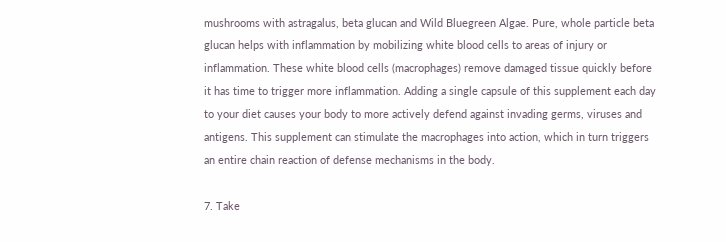mushrooms with astragalus, beta glucan and Wild Bluegreen Algae. Pure, whole particle beta glucan helps with inflammation by mobilizing white blood cells to areas of injury or inflammation. These white blood cells (macrophages) remove damaged tissue quickly before it has time to trigger more inflammation. Adding a single capsule of this supplement each day to your diet causes your body to more actively defend against invading germs, viruses and antigens. This supplement can stimulate the macrophages into action, which in turn triggers an entire chain reaction of defense mechanisms in the body.

7. Take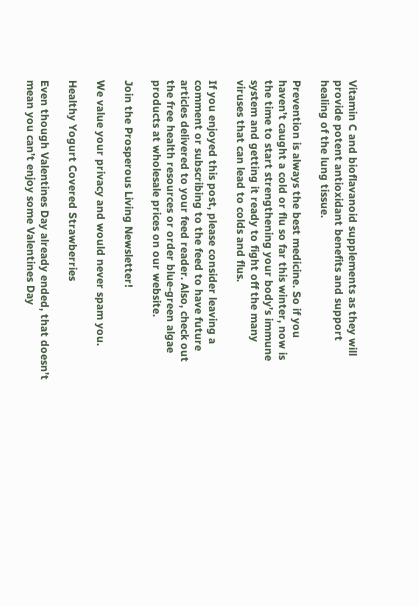Vitamin C and bioflavanoid supplements as they will provide potent antioxidant benefits and support healing of the lung tissue.

Prevention is always the best medicine. So if you haven’t caught a cold or flu so far this winter, now is the time to start strengthening your body’s immune system and getting it ready to fight off the many viruses that can lead to colds and flus.

If you enjoyed this post, please consider leaving a comment or subscribing to the feed to have future articles delivered to your feed reader. Also, check out the free health resources or order blue-green algae products at wholesale prices on our website.

Join the Prosperous Living Newsletter!

We value your privacy and would never spam you.

Healthy Yogurt Covered Strawberries

Even though Valentines Day already ended, that doesn’t mean you can’t enjoy some Valentines Day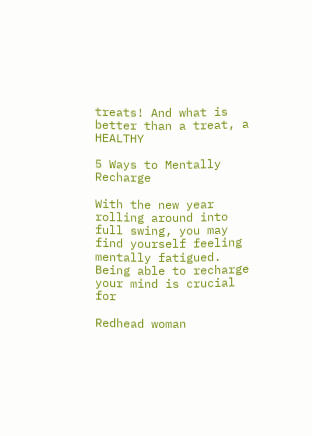treats! And what is better than a treat, a HEALTHY

5 Ways to Mentally Recharge

With the new year rolling around into full swing, you may find yourself feeling mentally fatigued. Being able to recharge your mind is crucial for

Redhead woman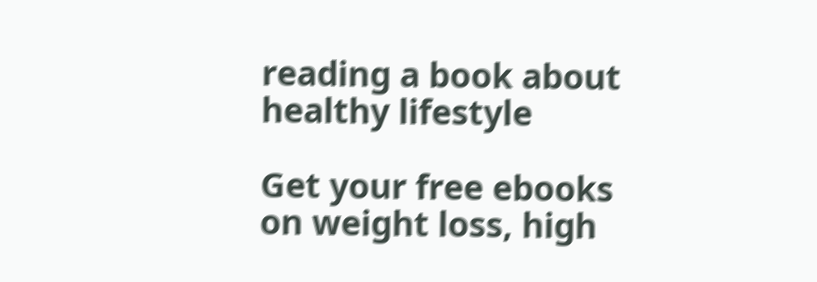reading a book about healthy lifestyle

Get your free ebooks on weight loss, high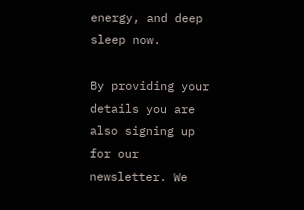energy, and deep sleep now.

By providing your details you are also signing up for our newsletter. We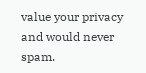value your privacy and would never spam.